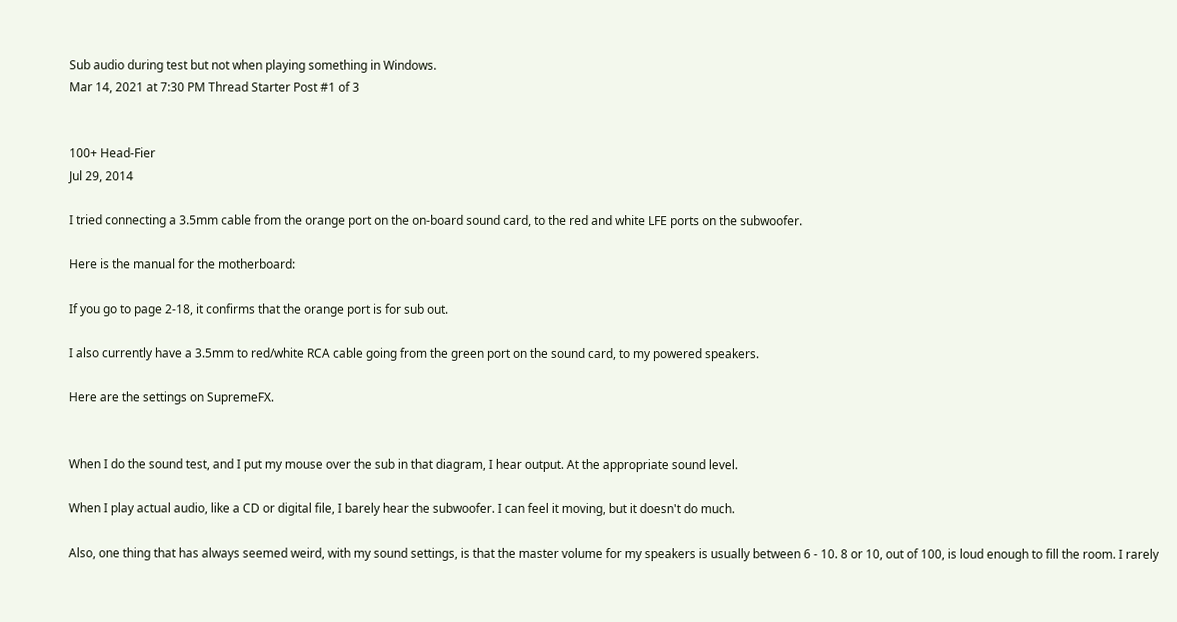Sub audio during test but not when playing something in Windows.
Mar 14, 2021 at 7:30 PM Thread Starter Post #1 of 3


100+ Head-Fier
Jul 29, 2014

I tried connecting a 3.5mm cable from the orange port on the on-board sound card, to the red and white LFE ports on the subwoofer.

Here is the manual for the motherboard:

If you go to page 2-18, it confirms that the orange port is for sub out.

I also currently have a 3.5mm to red/white RCA cable going from the green port on the sound card, to my powered speakers.

Here are the settings on SupremeFX.


When I do the sound test, and I put my mouse over the sub in that diagram, I hear output. At the appropriate sound level.

When I play actual audio, like a CD or digital file, I barely hear the subwoofer. I can feel it moving, but it doesn't do much.

Also, one thing that has always seemed weird, with my sound settings, is that the master volume for my speakers is usually between 6 - 10. 8 or 10, out of 100, is loud enough to fill the room. I rarely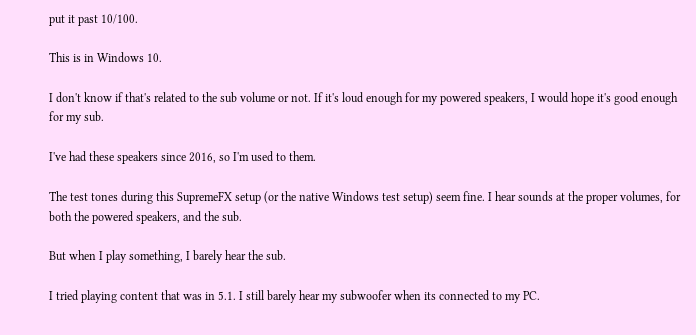put it past 10/100.

This is in Windows 10.

I don't know if that's related to the sub volume or not. If it's loud enough for my powered speakers, I would hope it's good enough for my sub.

I've had these speakers since 2016, so I'm used to them.

The test tones during this SupremeFX setup (or the native Windows test setup) seem fine. I hear sounds at the proper volumes, for both the powered speakers, and the sub.

But when I play something, I barely hear the sub.

I tried playing content that was in 5.1. I still barely hear my subwoofer when its connected to my PC.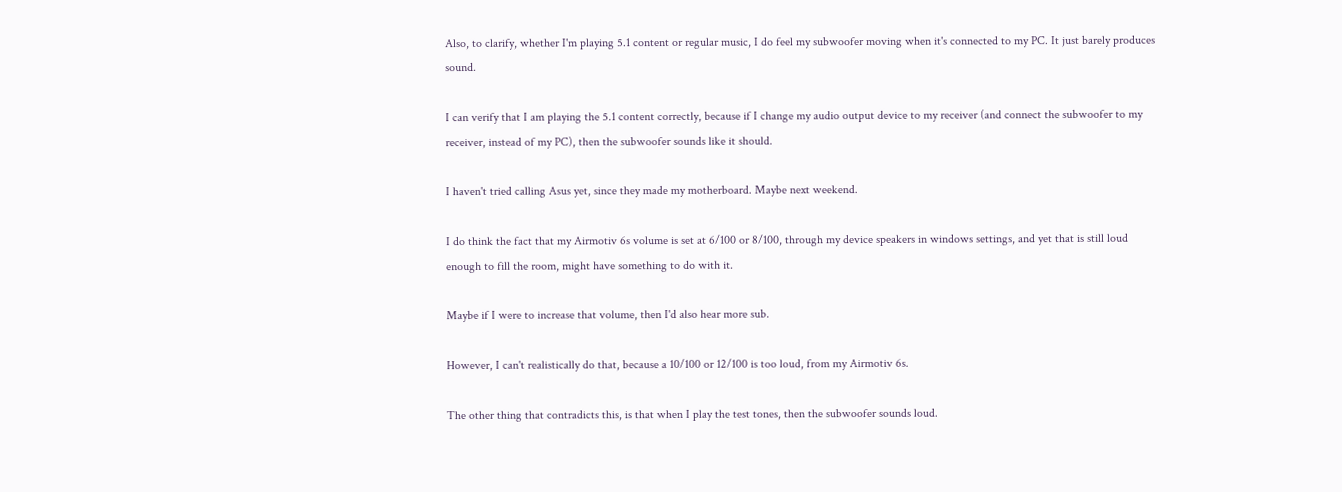Also, to clarify, whether I'm playing 5.1 content or regular music, I do feel my subwoofer moving when it's connected to my PC. It just barely produces sound.

I can verify that I am playing the 5.1 content correctly, because if I change my audio output device to my receiver (and connect the subwoofer to my receiver, instead of my PC), then the subwoofer sounds like it should.

I haven't tried calling Asus yet, since they made my motherboard. Maybe next weekend.

I do think the fact that my Airmotiv 6s volume is set at 6/100 or 8/100, through my device speakers in windows settings, and yet that is still loud enough to fill the room, might have something to do with it.

Maybe if I were to increase that volume, then I'd also hear more sub.

However, I can't realistically do that, because a 10/100 or 12/100 is too loud, from my Airmotiv 6s.

The other thing that contradicts this, is that when I play the test tones, then the subwoofer sounds loud.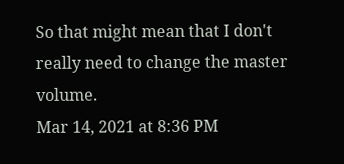So that might mean that I don't really need to change the master volume.
Mar 14, 2021 at 8:36 PM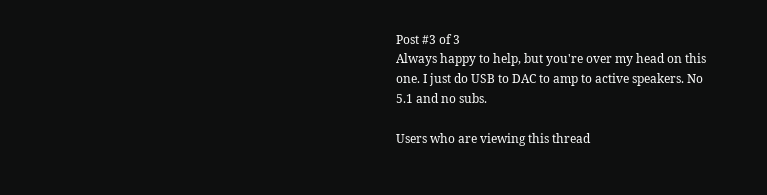Post #3 of 3
Always happy to help, but you're over my head on this one. I just do USB to DAC to amp to active speakers. No 5.1 and no subs.

Users who are viewing this thread